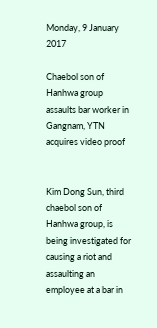Monday, 9 January 2017

Chaebol son of Hanhwa group assaults bar worker in Gangnam, YTN acquires video proof


Kim Dong Sun, third chaebol son of Hanhwa group, is being investigated for causing a riot and assaulting an employee at a bar in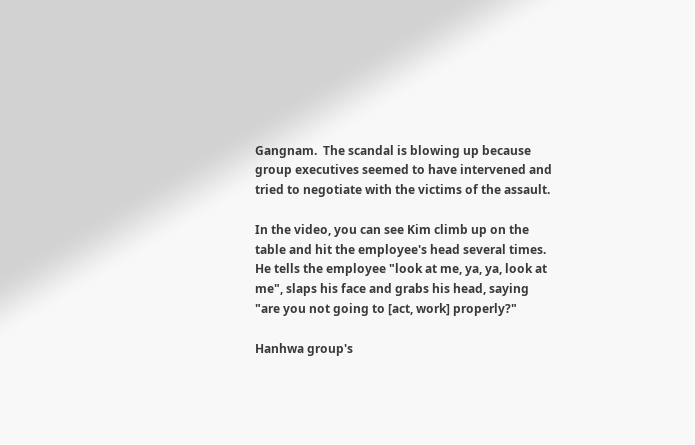Gangnam.  The scandal is blowing up because group executives seemed to have intervened and tried to negotiate with the victims of the assault.

In the video, you can see Kim climb up on the table and hit the employee's head several times.  He tells the employee "look at me, ya, ya, look at me", slaps his face and grabs his head, saying "are you not going to [act, work] properly?"

Hanhwa group's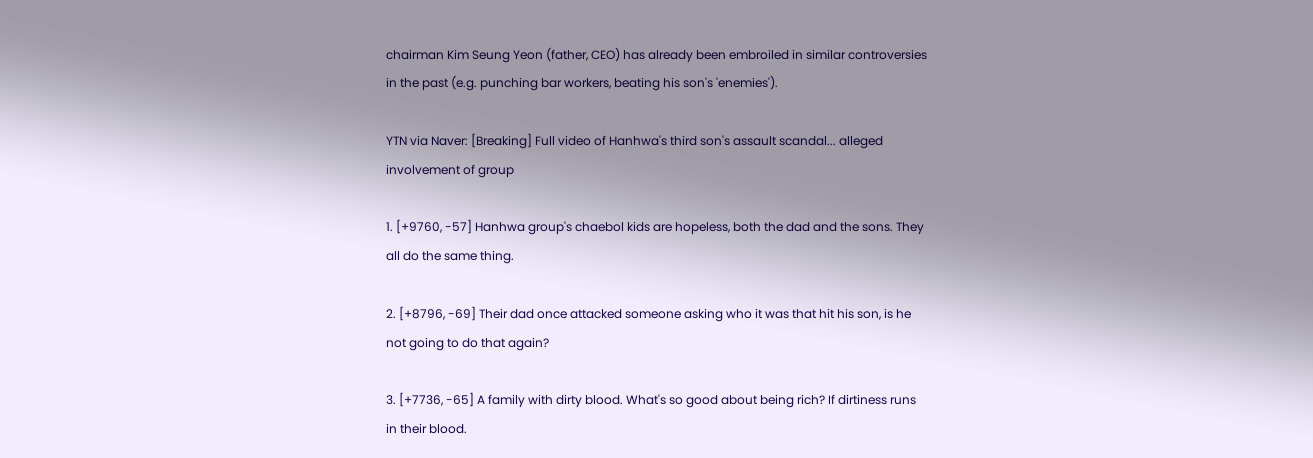chairman Kim Seung Yeon (father, CEO) has already been embroiled in similar controversies in the past (e.g. punching bar workers, beating his son's 'enemies').

YTN via Naver: [Breaking] Full video of Hanhwa's third son's assault scandal... alleged involvement of group

1. [+9760, -57] Hanhwa group's chaebol kids are hopeless, both the dad and the sons. They all do the same thing.

2. [+8796, -69] Their dad once attacked someone asking who it was that hit his son, is he not going to do that again?

3. [+7736, -65] A family with dirty blood. What's so good about being rich? If dirtiness runs in their blood.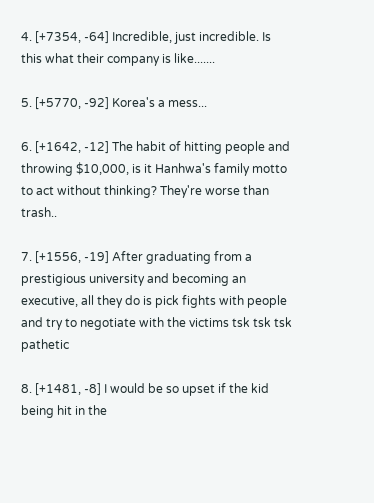4. [+7354, -64] Incredible, just incredible. Is this what their company is like.......

5. [+5770, -92] Korea's a mess...

6. [+1642, -12] The habit of hitting people and throwing $10,000, is it Hanhwa's family motto to act without thinking? They're worse than trash..

7. [+1556, -19] After graduating from a prestigious university and becoming an executive, all they do is pick fights with people and try to negotiate with the victims tsk tsk tsk pathetic

8. [+1481, -8] I would be so upset if the kid being hit in the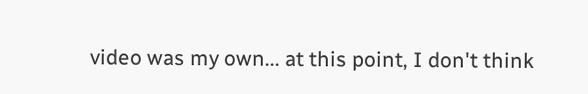video was my own... at this point, I don't think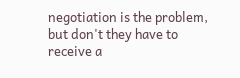negotiation is the problem, but don't they have to receive a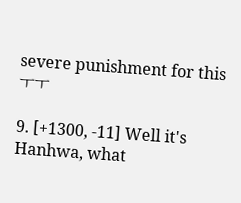severe punishment for thisㅜㅜ

9. [+1300, -11] Well it's Hanhwa, what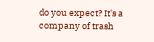do you expect? It's a company of trash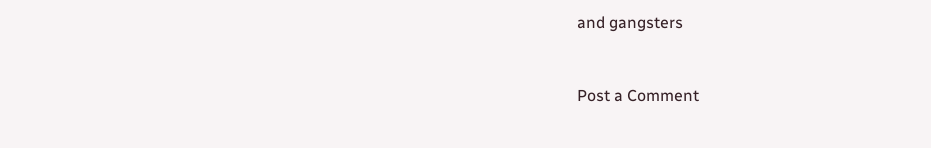and gangsters


Post a Comment